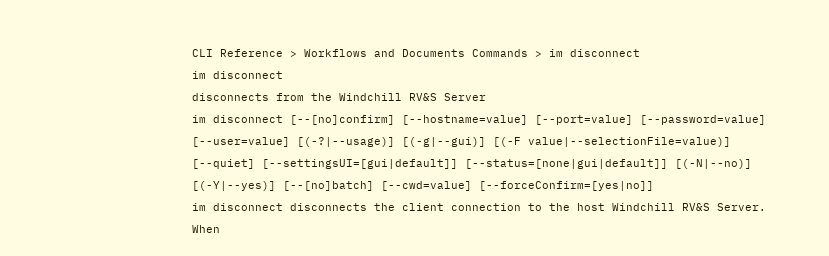CLI Reference > Workflows and Documents Commands > im disconnect
im disconnect
disconnects from the Windchill RV&S Server
im disconnect [--[no]confirm] [--hostname=value] [--port=value] [--password=value] [--user=value] [(-?|--usage)] [(-g|--gui)] [(-F value|--selectionFile=value)] [--quiet] [--settingsUI=[gui|default]] [--status=[none|gui|default]] [(-N|--no)] [(-Y|--yes)] [--[no]batch] [--cwd=value] [--forceConfirm=[yes|no]]
im disconnect disconnects the client connection to the host Windchill RV&S Server.
When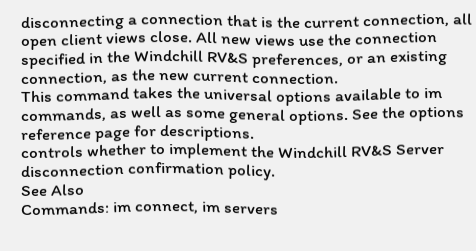disconnecting a connection that is the current connection, all open client views close. All new views use the connection specified in the Windchill RV&S preferences, or an existing connection, as the new current connection.
This command takes the universal options available to im commands, as well as some general options. See the options reference page for descriptions.
controls whether to implement the Windchill RV&S Server disconnection confirmation policy.
See Also
Commands: im connect, im servers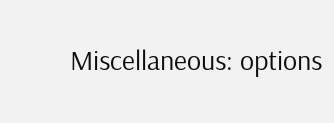Miscellaneous: options